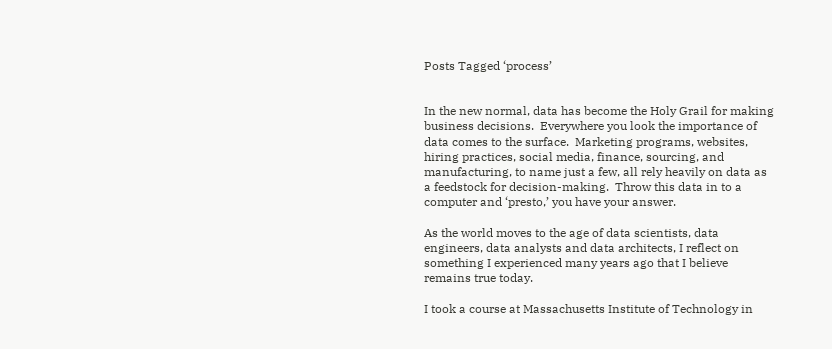Posts Tagged ‘process’


In the new normal, data has become the Holy Grail for making business decisions.  Everywhere you look the importance of data comes to the surface.  Marketing programs, websites, hiring practices, social media, finance, sourcing, and manufacturing, to name just a few, all rely heavily on data as a feedstock for decision-making.  Throw this data in to a computer and ‘presto,’ you have your answer.

As the world moves to the age of data scientists, data engineers, data analysts and data architects, I reflect on something I experienced many years ago that I believe remains true today.

I took a course at Massachusetts Institute of Technology in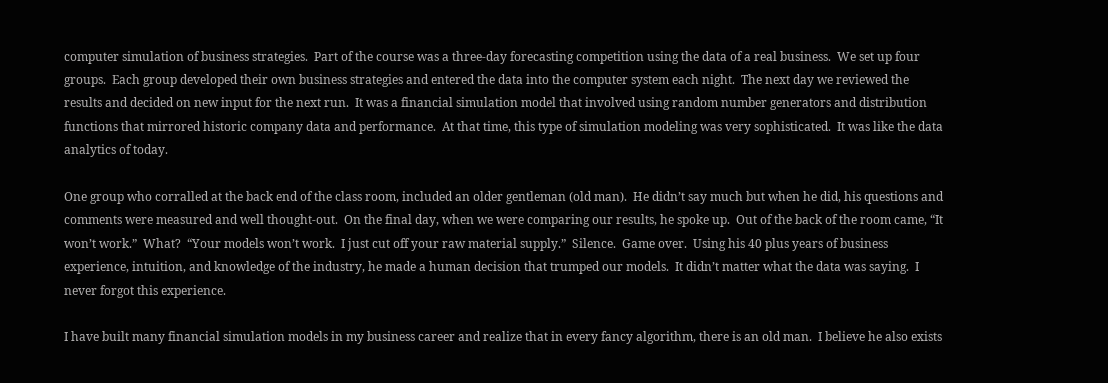computer simulation of business strategies.  Part of the course was a three-day forecasting competition using the data of a real business.  We set up four groups.  Each group developed their own business strategies and entered the data into the computer system each night.  The next day we reviewed the results and decided on new input for the next run.  It was a financial simulation model that involved using random number generators and distribution functions that mirrored historic company data and performance.  At that time, this type of simulation modeling was very sophisticated.  It was like the data analytics of today.

One group who corralled at the back end of the class room, included an older gentleman (old man).  He didn’t say much but when he did, his questions and comments were measured and well thought-out.  On the final day, when we were comparing our results, he spoke up.  Out of the back of the room came, “It won’t work.”  What?  “Your models won’t work.  I just cut off your raw material supply.”  Silence.  Game over.  Using his 40 plus years of business experience, intuition, and knowledge of the industry, he made a human decision that trumped our models.  It didn’t matter what the data was saying.  I never forgot this experience.

I have built many financial simulation models in my business career and realize that in every fancy algorithm, there is an old man.  I believe he also exists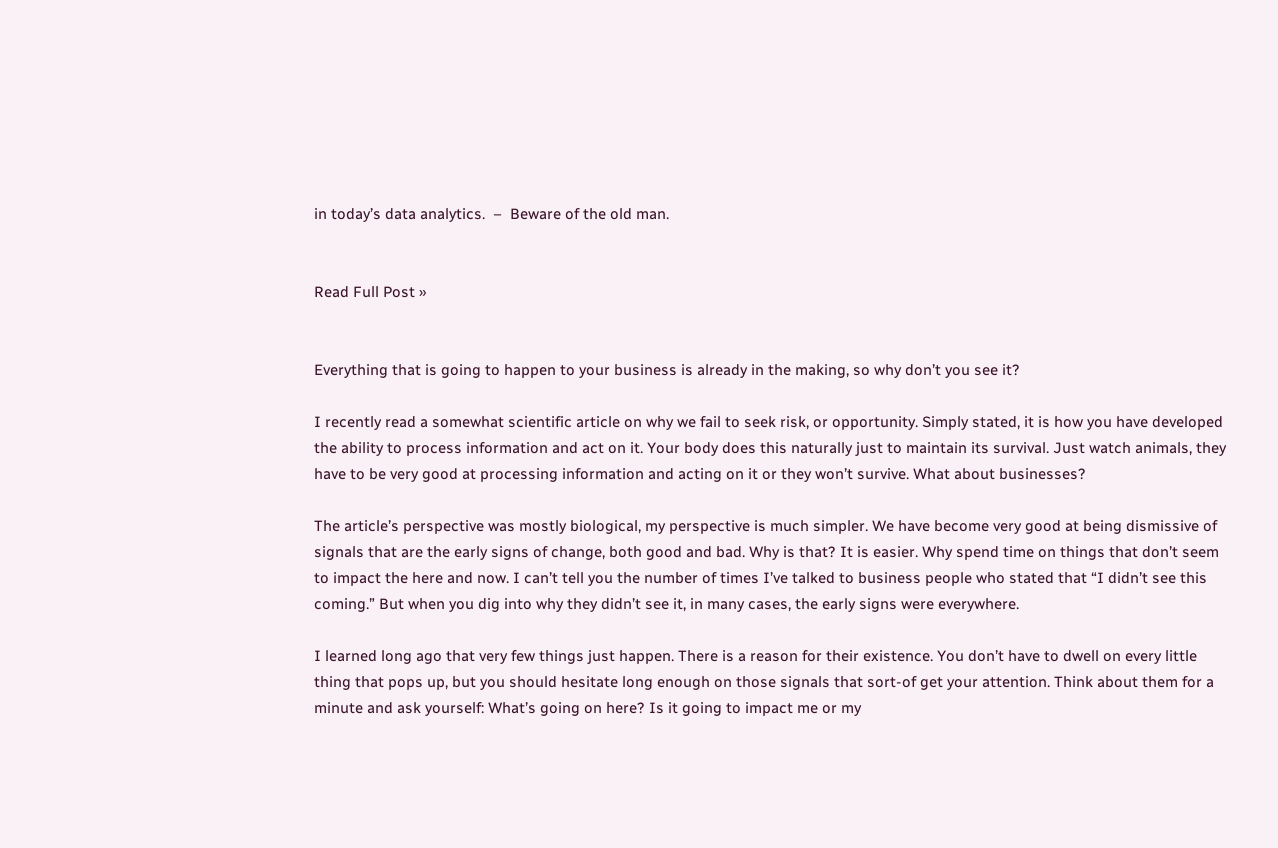in today’s data analytics.  –  Beware of the old man.


Read Full Post »


Everything that is going to happen to your business is already in the making, so why don’t you see it?

I recently read a somewhat scientific article on why we fail to seek risk, or opportunity. Simply stated, it is how you have developed the ability to process information and act on it. Your body does this naturally just to maintain its survival. Just watch animals, they have to be very good at processing information and acting on it or they won’t survive. What about businesses?

The article’s perspective was mostly biological, my perspective is much simpler. We have become very good at being dismissive of signals that are the early signs of change, both good and bad. Why is that? It is easier. Why spend time on things that don’t seem to impact the here and now. I can’t tell you the number of times I’ve talked to business people who stated that “I didn’t see this coming.” But when you dig into why they didn’t see it, in many cases, the early signs were everywhere.

I learned long ago that very few things just happen. There is a reason for their existence. You don’t have to dwell on every little thing that pops up, but you should hesitate long enough on those signals that sort-of get your attention. Think about them for a minute and ask yourself: What’s going on here? Is it going to impact me or my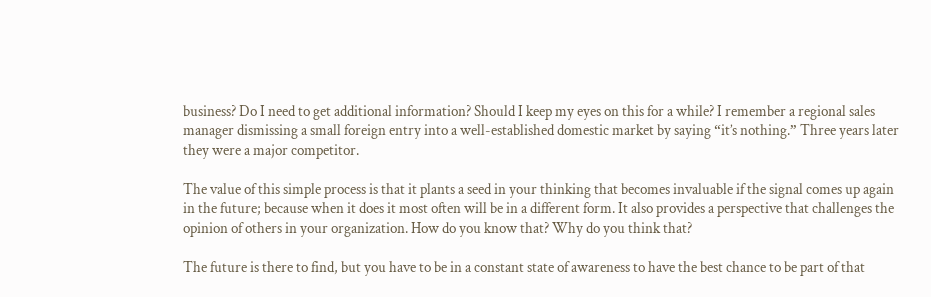business? Do I need to get additional information? Should I keep my eyes on this for a while? I remember a regional sales manager dismissing a small foreign entry into a well-established domestic market by saying “it’s nothing.” Three years later they were a major competitor.

The value of this simple process is that it plants a seed in your thinking that becomes invaluable if the signal comes up again in the future; because when it does it most often will be in a different form. It also provides a perspective that challenges the opinion of others in your organization. How do you know that? Why do you think that?

The future is there to find, but you have to be in a constant state of awareness to have the best chance to be part of that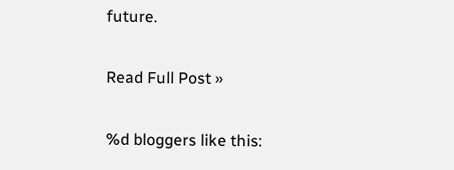future.

Read Full Post »

%d bloggers like this: